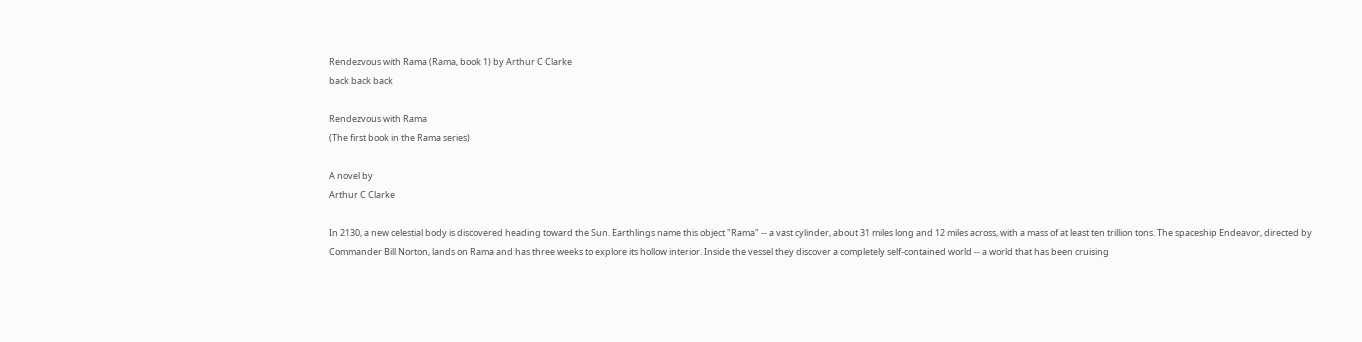Rendezvous with Rama (Rama, book 1) by Arthur C Clarke
back back back

Rendezvous with Rama
(The first book in the Rama series)

A novel by
Arthur C Clarke

In 2130, a new celestial body is discovered heading toward the Sun. Earthlings name this object "Rama" -- a vast cylinder, about 31 miles long and 12 miles across, with a mass of at least ten trillion tons. The spaceship Endeavor, directed by Commander Bill Norton, lands on Rama and has three weeks to explore its hollow interior. Inside the vessel they discover a completely self-contained world -- a world that has been cruising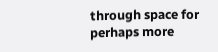through space for perhaps more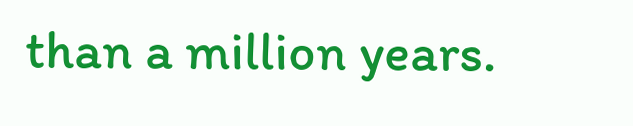than a million years.